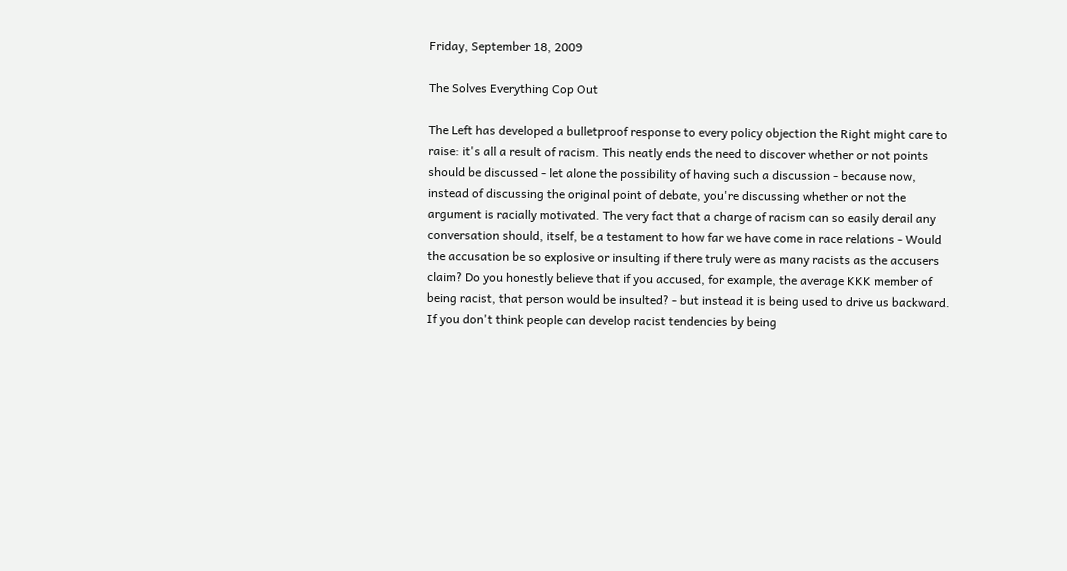Friday, September 18, 2009

The Solves Everything Cop Out

The Left has developed a bulletproof response to every policy objection the Right might care to raise: it's all a result of racism. This neatly ends the need to discover whether or not points should be discussed - let alone the possibility of having such a discussion - because now, instead of discussing the original point of debate, you're discussing whether or not the argument is racially motivated. The very fact that a charge of racism can so easily derail any conversation should, itself, be a testament to how far we have come in race relations - Would the accusation be so explosive or insulting if there truly were as many racists as the accusers claim? Do you honestly believe that if you accused, for example, the average KKK member of being racist, that person would be insulted? - but instead it is being used to drive us backward. If you don't think people can develop racist tendencies by being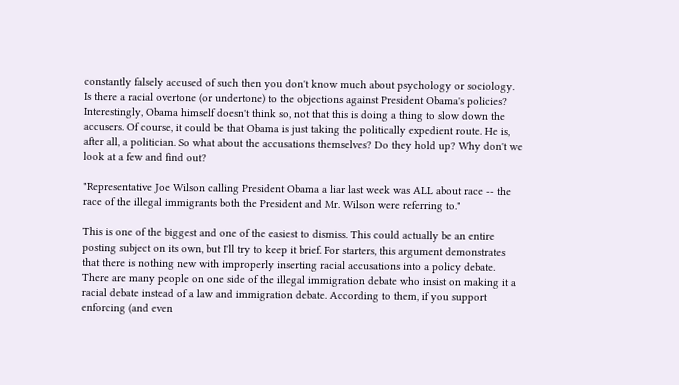constantly falsely accused of such then you don't know much about psychology or sociology.
Is there a racial overtone (or undertone) to the objections against President Obama's policies? Interestingly, Obama himself doesn't think so, not that this is doing a thing to slow down the accusers. Of course, it could be that Obama is just taking the politically expedient route. He is, after all, a politician. So what about the accusations themselves? Do they hold up? Why don't we look at a few and find out?

"Representative Joe Wilson calling President Obama a liar last week was ALL about race -- the race of the illegal immigrants both the President and Mr. Wilson were referring to."

This is one of the biggest and one of the easiest to dismiss. This could actually be an entire posting subject on its own, but I'll try to keep it brief. For starters, this argument demonstrates that there is nothing new with improperly inserting racial accusations into a policy debate. There are many people on one side of the illegal immigration debate who insist on making it a racial debate instead of a law and immigration debate. According to them, if you support enforcing (and even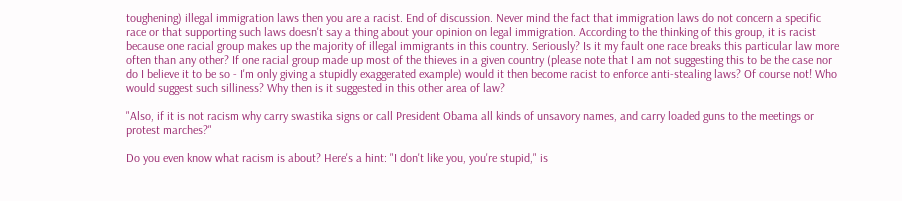toughening) illegal immigration laws then you are a racist. End of discussion. Never mind the fact that immigration laws do not concern a specific race or that supporting such laws doesn't say a thing about your opinion on legal immigration. According to the thinking of this group, it is racist because one racial group makes up the majority of illegal immigrants in this country. Seriously? Is it my fault one race breaks this particular law more often than any other? If one racial group made up most of the thieves in a given country (please note that I am not suggesting this to be the case nor do I believe it to be so - I'm only giving a stupidly exaggerated example) would it then become racist to enforce anti-stealing laws? Of course not! Who would suggest such silliness? Why then is it suggested in this other area of law?

"Also, if it is not racism why carry swastika signs or call President Obama all kinds of unsavory names, and carry loaded guns to the meetings or protest marches?"

Do you even know what racism is about? Here's a hint: "I don't like you, you're stupid," is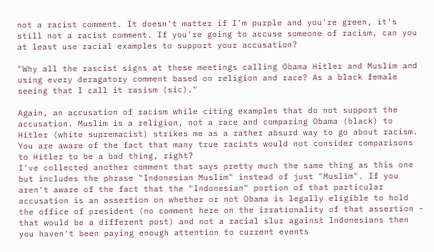not a racist comment. It doesn't matter if I'm purple and you're green, it's still not a racist comment. If you're going to accuse someone of racism, can you at least use racial examples to support your accusation?

"Why all the rascist signs at these meetings calling Obama Hitler and Muslim and using every deragatory comment based on religion and race? As a black female seeing that I call it rasism (sic)."

Again, an accusation of racism while citing examples that do not support the accusation. Muslim is a religion, not a race and comparing Obama (black) to Hitler (white supremacist) strikes me as a rather absurd way to go about racism. You are aware of the fact that many true racists would not consider comparisons to Hitler to be a bad thing, right?
I've collected another comment that says pretty much the same thing as this one but includes the phrase "Indonesian Muslim" instead of just "Muslim". If you aren't aware of the fact that the "Indonesian" portion of that particular accusation is an assertion on whether or not Obama is legally eligible to hold the office of president (no comment here on the irrationality of that assertion - that would be a different post) and not a racial slur against Indonesians then you haven't been paying enough attention to current events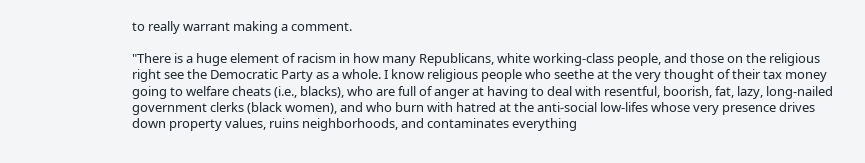to really warrant making a comment.

"There is a huge element of racism in how many Republicans, white working-class people, and those on the religious right see the Democratic Party as a whole. I know religious people who seethe at the very thought of their tax money going to welfare cheats (i.e., blacks), who are full of anger at having to deal with resentful, boorish, fat, lazy, long-nailed government clerks (black women), and who burn with hatred at the anti-social low-lifes whose very presence drives down property values, ruins neighborhoods, and contaminates everything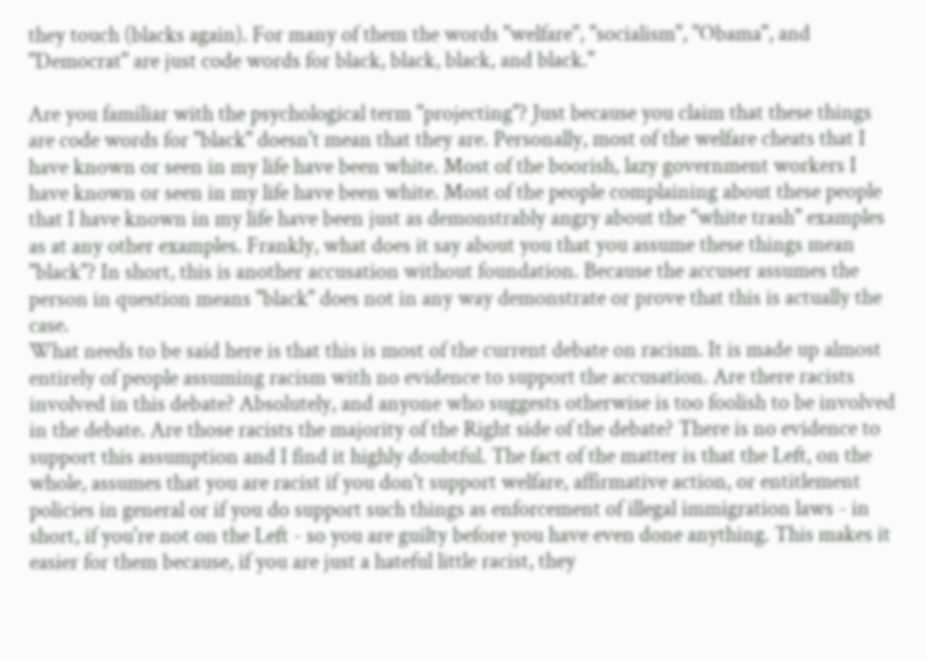they touch (blacks again). For many of them the words "welfare", "socialism", "Obama", and "Democrat" are just code words for black, black, black, and black."

Are you familiar with the psychological term "projecting"? Just because you claim that these things are code words for "black" doesn't mean that they are. Personally, most of the welfare cheats that I have known or seen in my life have been white. Most of the boorish, lazy government workers I have known or seen in my life have been white. Most of the people complaining about these people that I have known in my life have been just as demonstrably angry about the "white trash" examples as at any other examples. Frankly, what does it say about you that you assume these things mean "black"? In short, this is another accusation without foundation. Because the accuser assumes the person in question means "black" does not in any way demonstrate or prove that this is actually the case.
What needs to be said here is that this is most of the current debate on racism. It is made up almost entirely of people assuming racism with no evidence to support the accusation. Are there racists involved in this debate? Absolutely, and anyone who suggests otherwise is too foolish to be involved in the debate. Are those racists the majority of the Right side of the debate? There is no evidence to support this assumption and I find it highly doubtful. The fact of the matter is that the Left, on the whole, assumes that you are racist if you don't support welfare, affirmative action, or entitlement policies in general or if you do support such things as enforcement of illegal immigration laws - in short, if you're not on the Left - so you are guilty before you have even done anything. This makes it easier for them because, if you are just a hateful little racist, they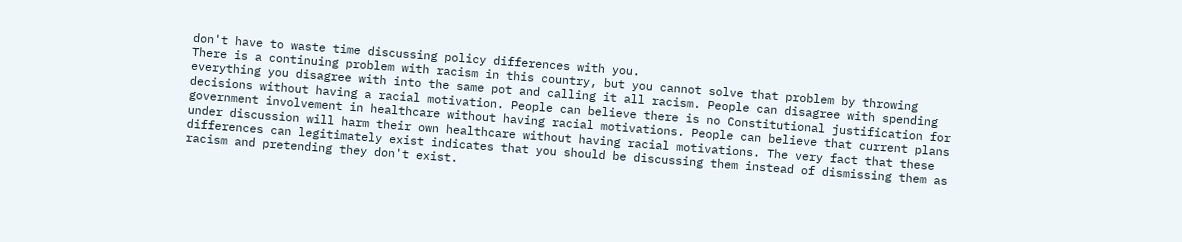don't have to waste time discussing policy differences with you.
There is a continuing problem with racism in this country, but you cannot solve that problem by throwing everything you disagree with into the same pot and calling it all racism. People can disagree with spending decisions without having a racial motivation. People can believe there is no Constitutional justification for government involvement in healthcare without having racial motivations. People can believe that current plans under discussion will harm their own healthcare without having racial motivations. The very fact that these differences can legitimately exist indicates that you should be discussing them instead of dismissing them as racism and pretending they don't exist.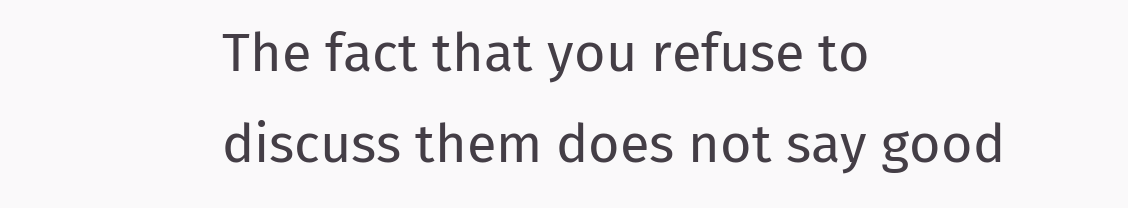The fact that you refuse to discuss them does not say good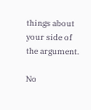things about your side of the argument.

No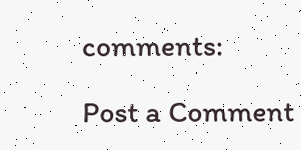comments:

Post a Comment